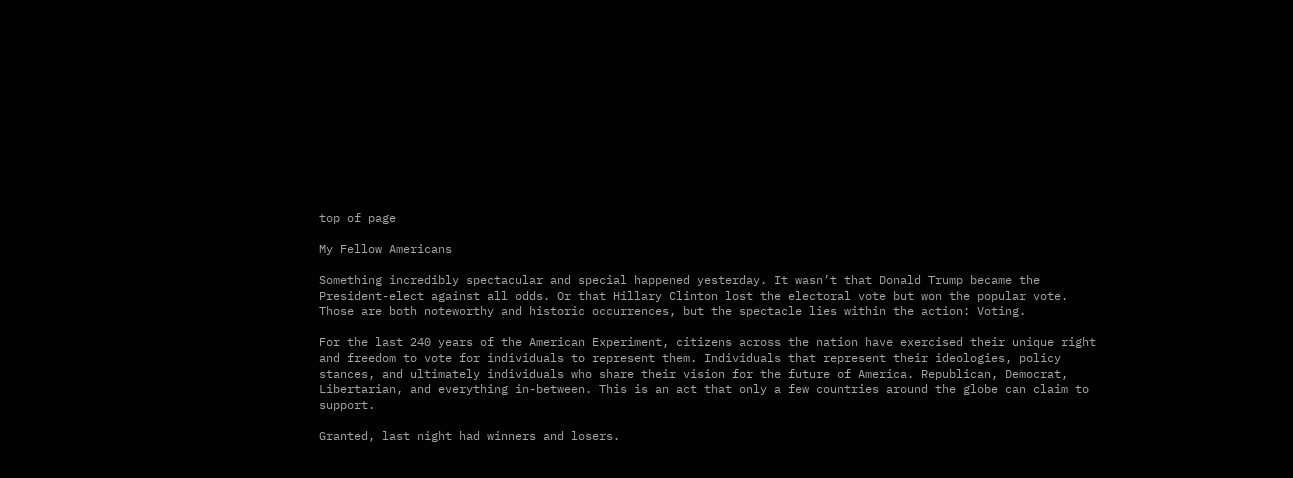top of page

My Fellow Americans

Something incredibly spectacular and special happened yesterday. It wasn’t that Donald Trump became the President-elect against all odds. Or that Hillary Clinton lost the electoral vote but won the popular vote. Those are both noteworthy and historic occurrences, but the spectacle lies within the action: Voting.

For the last 240 years of the American Experiment, citizens across the nation have exercised their unique right and freedom to vote for individuals to represent them. Individuals that represent their ideologies, policy stances, and ultimately individuals who share their vision for the future of America. Republican, Democrat, Libertarian, and everything in-between. This is an act that only a few countries around the globe can claim to support.

Granted, last night had winners and losers.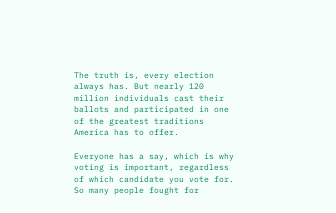The truth is, every election always has. But nearly 120 million individuals cast their ballots and participated in one of the greatest traditions America has to offer.

Everyone has a say, which is why voting is important, regardless of which candidate you vote for. So many people fought for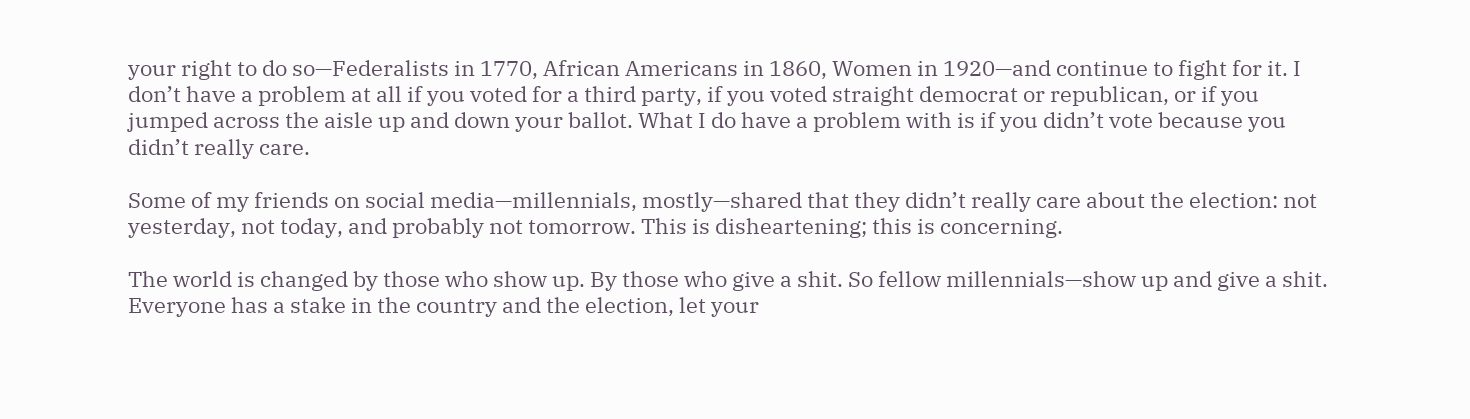your right to do so—Federalists in 1770, African Americans in 1860, Women in 1920—and continue to fight for it. I don’t have a problem at all if you voted for a third party, if you voted straight democrat or republican, or if you jumped across the aisle up and down your ballot. What I do have a problem with is if you didn’t vote because you didn’t really care.

Some of my friends on social media—millennials, mostly—shared that they didn’t really care about the election: not yesterday, not today, and probably not tomorrow. This is disheartening; this is concerning.

The world is changed by those who show up. By those who give a shit. So fellow millennials—show up and give a shit. Everyone has a stake in the country and the election, let your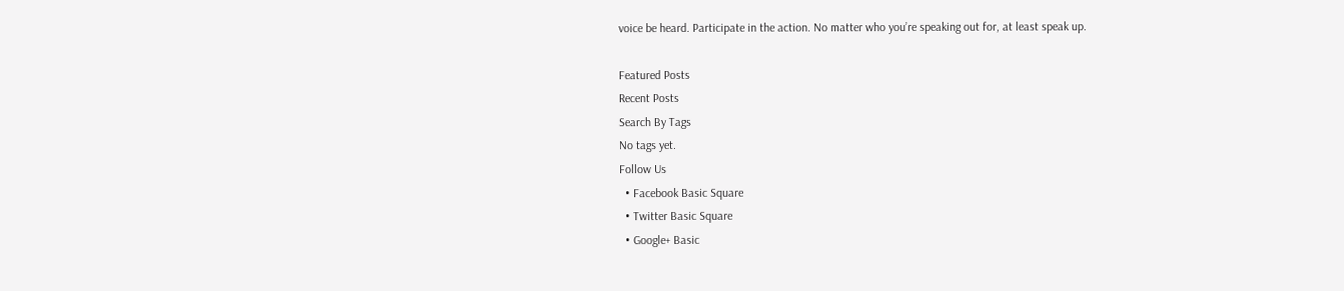voice be heard. Participate in the action. No matter who you’re speaking out for, at least speak up.

Featured Posts
Recent Posts
Search By Tags
No tags yet.
Follow Us
  • Facebook Basic Square
  • Twitter Basic Square
  • Google+ Basic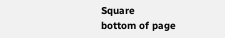Square
bottom of page